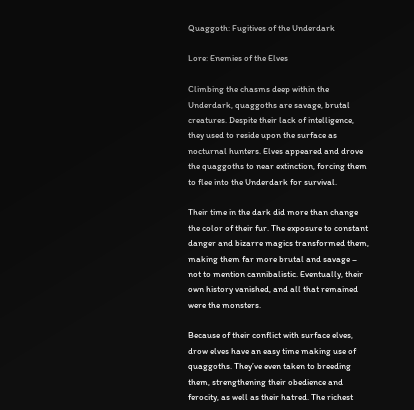Quaggoth: Fugitives of the Underdark

Lore: Enemies of the Elves

Climbing the chasms deep within the Underdark, quaggoths are savage, brutal creatures. Despite their lack of intelligence, they used to reside upon the surface as nocturnal hunters. Elves appeared and drove the quaggoths to near extinction, forcing them to flee into the Underdark for survival.

Their time in the dark did more than change the color of their fur. The exposure to constant danger and bizarre magics transformed them, making them far more brutal and savage – not to mention cannibalistic. Eventually, their own history vanished, and all that remained were the monsters.

Because of their conflict with surface elves, drow elves have an easy time making use of quaggoths. They’ve even taken to breeding them, strengthening their obedience and ferocity, as well as their hatred. The richest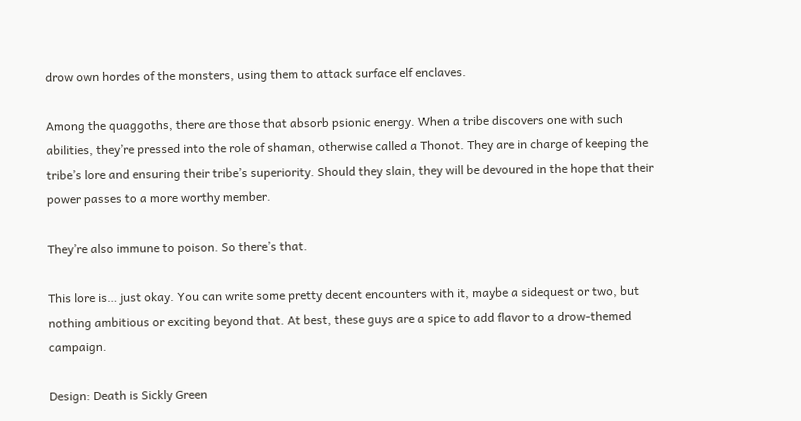drow own hordes of the monsters, using them to attack surface elf enclaves.

Among the quaggoths, there are those that absorb psionic energy. When a tribe discovers one with such abilities, they’re pressed into the role of shaman, otherwise called a Thonot. They are in charge of keeping the tribe’s lore and ensuring their tribe’s superiority. Should they slain, they will be devoured in the hope that their power passes to a more worthy member.

They’re also immune to poison. So there’s that.

This lore is… just okay. You can write some pretty decent encounters with it, maybe a sidequest or two, but nothing ambitious or exciting beyond that. At best, these guys are a spice to add flavor to a drow-themed campaign.

Design: Death is Sickly Green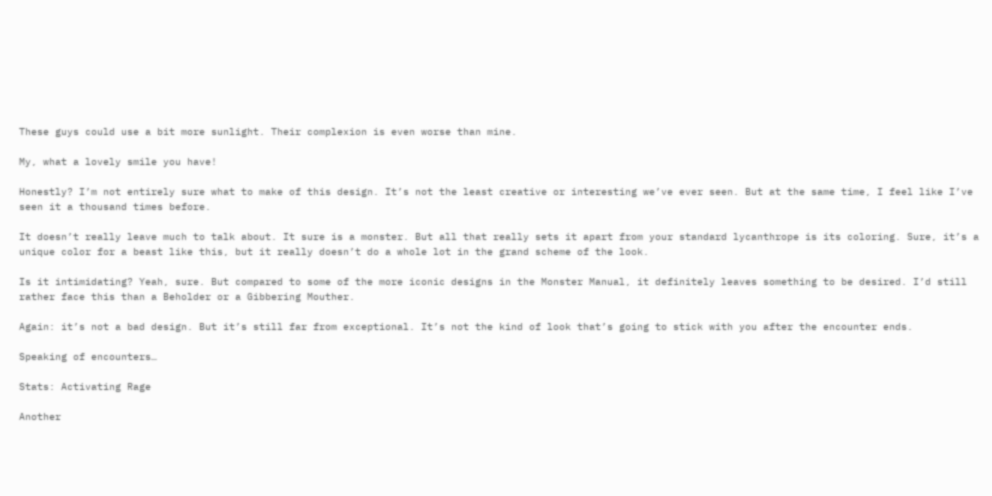These guys could use a bit more sunlight. Their complexion is even worse than mine.

My, what a lovely smile you have!

Honestly? I’m not entirely sure what to make of this design. It’s not the least creative or interesting we’ve ever seen. But at the same time, I feel like I’ve seen it a thousand times before.

It doesn’t really leave much to talk about. It sure is a monster. But all that really sets it apart from your standard lycanthrope is its coloring. Sure, it’s a unique color for a beast like this, but it really doesn’t do a whole lot in the grand scheme of the look.

Is it intimidating? Yeah, sure. But compared to some of the more iconic designs in the Monster Manual, it definitely leaves something to be desired. I’d still rather face this than a Beholder or a Gibbering Mouther.

Again: it’s not a bad design. But it’s still far from exceptional. It’s not the kind of look that’s going to stick with you after the encounter ends.

Speaking of encounters…

Stats: Activating Rage

Another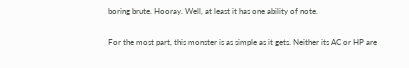boring brute. Hooray. Well, at least it has one ability of note.

For the most part, this monster is as simple as it gets. Neither its AC or HP are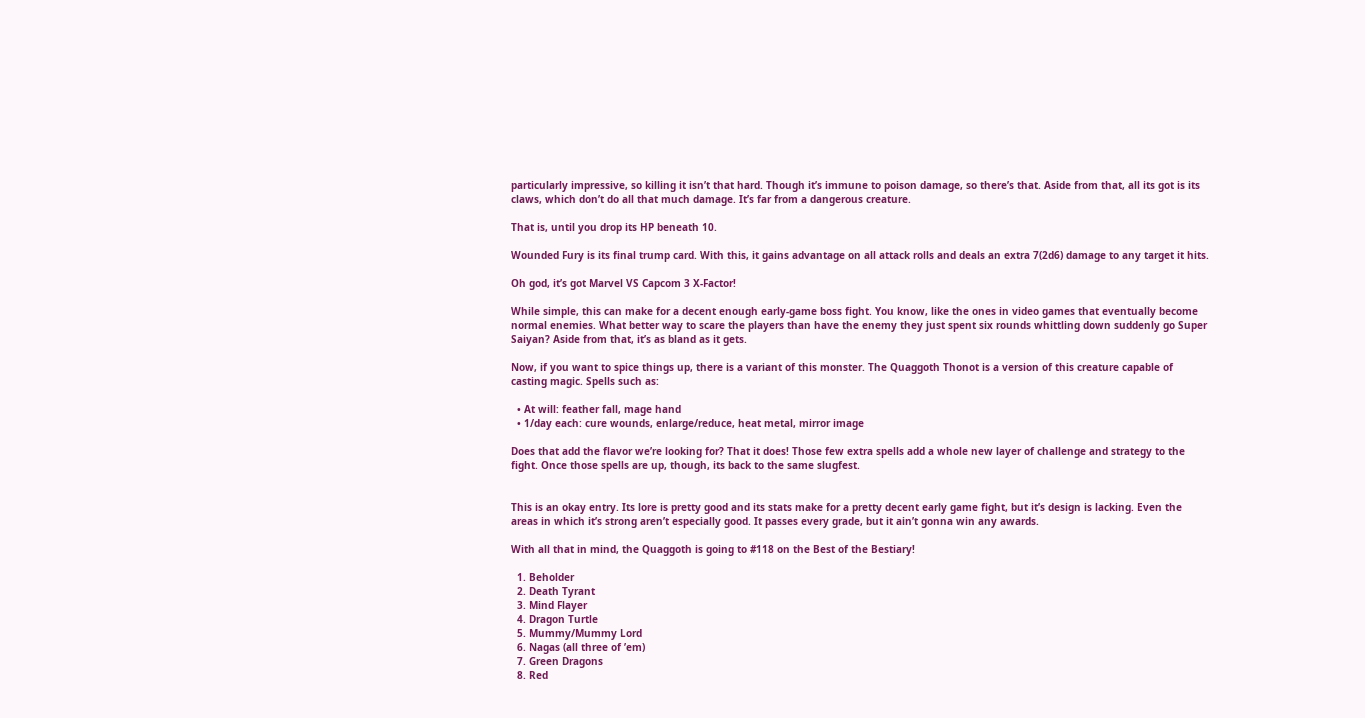particularly impressive, so killing it isn’t that hard. Though it’s immune to poison damage, so there’s that. Aside from that, all its got is its claws, which don’t do all that much damage. It’s far from a dangerous creature.

That is, until you drop its HP beneath 10.

Wounded Fury is its final trump card. With this, it gains advantage on all attack rolls and deals an extra 7(2d6) damage to any target it hits.

Oh god, it’s got Marvel VS Capcom 3 X-Factor!

While simple, this can make for a decent enough early-game boss fight. You know, like the ones in video games that eventually become normal enemies. What better way to scare the players than have the enemy they just spent six rounds whittling down suddenly go Super Saiyan? Aside from that, it’s as bland as it gets.

Now, if you want to spice things up, there is a variant of this monster. The Quaggoth Thonot is a version of this creature capable of casting magic. Spells such as:

  • At will: feather fall, mage hand
  • 1/day each: cure wounds, enlarge/reduce, heat metal, mirror image

Does that add the flavor we’re looking for? That it does! Those few extra spells add a whole new layer of challenge and strategy to the fight. Once those spells are up, though, its back to the same slugfest.


This is an okay entry. Its lore is pretty good and its stats make for a pretty decent early game fight, but it’s design is lacking. Even the areas in which it’s strong aren’t especially good. It passes every grade, but it ain’t gonna win any awards.

With all that in mind, the Quaggoth is going to #118 on the Best of the Bestiary!

  1. Beholder
  2. Death Tyrant
  3. Mind Flayer
  4. Dragon Turtle
  5. Mummy/Mummy Lord
  6. Nagas (all three of ’em)
  7. Green Dragons
  8. Red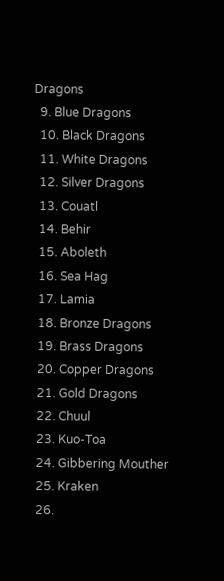Dragons
  9. Blue Dragons
  10. Black Dragons
  11. White Dragons
  12. Silver Dragons
  13. Couatl
  14. Behir
  15. Aboleth
  16. Sea Hag
  17. Lamia
  18. Bronze Dragons
  19. Brass Dragons
  20. Copper Dragons
  21. Gold Dragons
  22. Chuul
  23. Kuo-Toa
  24. Gibbering Mouther
  25. Kraken
  26.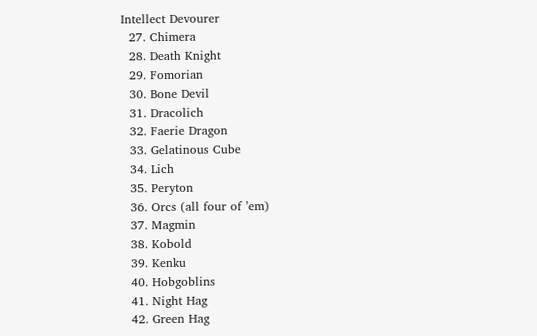Intellect Devourer
  27. Chimera
  28. Death Knight
  29. Fomorian
  30. Bone Devil
  31. Dracolich
  32. Faerie Dragon
  33. Gelatinous Cube
  34. Lich
  35. Peryton
  36. Orcs (all four of ’em)
  37. Magmin
  38. Kobold
  39. Kenku
  40. Hobgoblins
  41. Night Hag
  42. Green Hag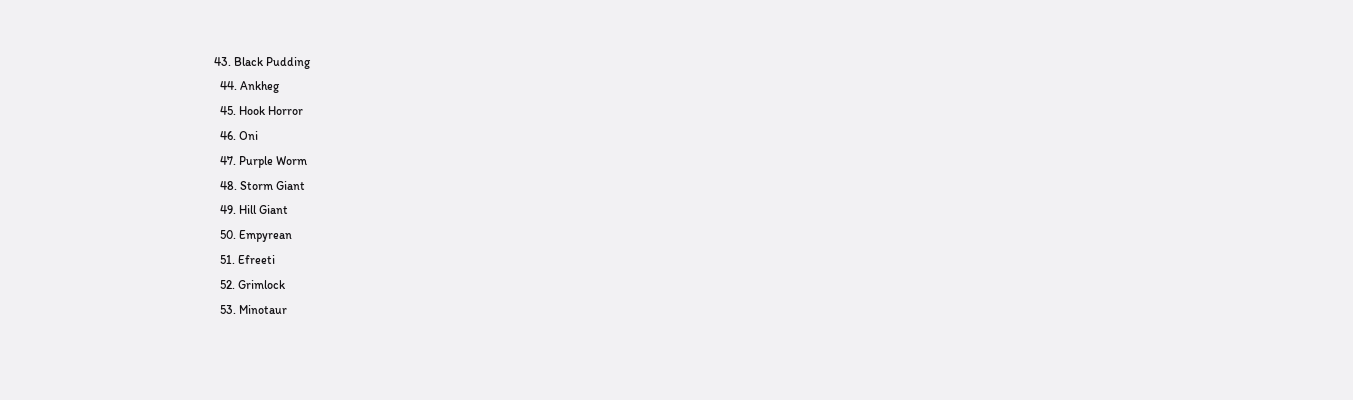43. Black Pudding
  44. Ankheg
  45. Hook Horror
  46. Oni
  47. Purple Worm
  48. Storm Giant
  49. Hill Giant
  50. Empyrean
  51. Efreeti
  52. Grimlock
  53. Minotaur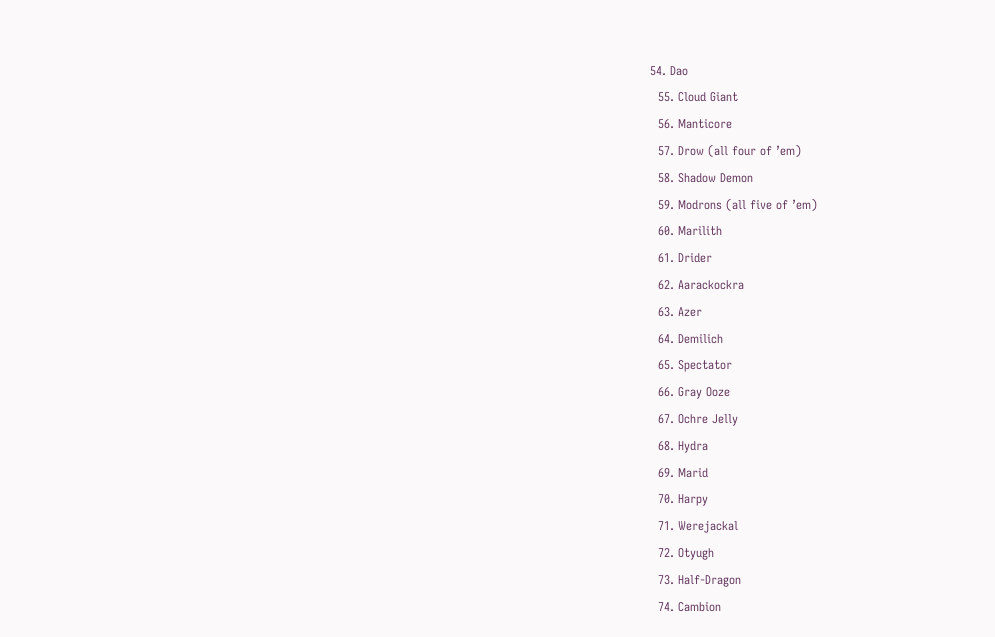54. Dao
  55. Cloud Giant
  56. Manticore
  57. Drow (all four of ’em)
  58. Shadow Demon
  59. Modrons (all five of ’em)
  60. Marilith
  61. Drider
  62. Aarackockra
  63. Azer
  64. Demilich
  65. Spectator
  66. Gray Ooze
  67. Ochre Jelly
  68. Hydra
  69. Marid
  70. Harpy
  71. Werejackal
  72. Otyugh
  73. Half-Dragon
  74. Cambion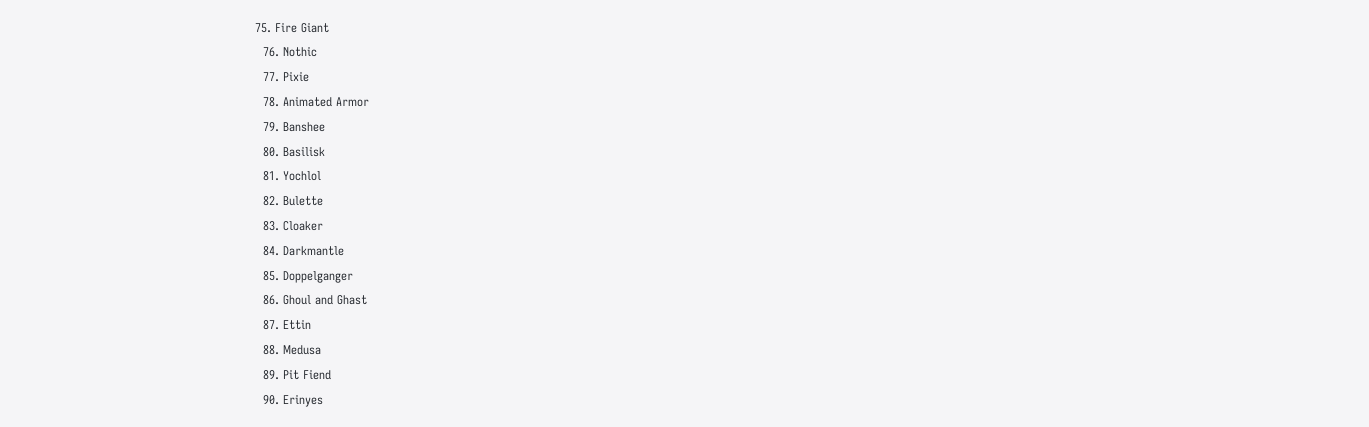75. Fire Giant
  76. Nothic
  77. Pixie
  78. Animated Armor
  79. Banshee
  80. Basilisk
  81. Yochlol
  82. Bulette
  83. Cloaker
  84. Darkmantle
  85. Doppelganger
  86. Ghoul and Ghast
  87. Ettin
  88. Medusa
  89. Pit Fiend
  90. Erinyes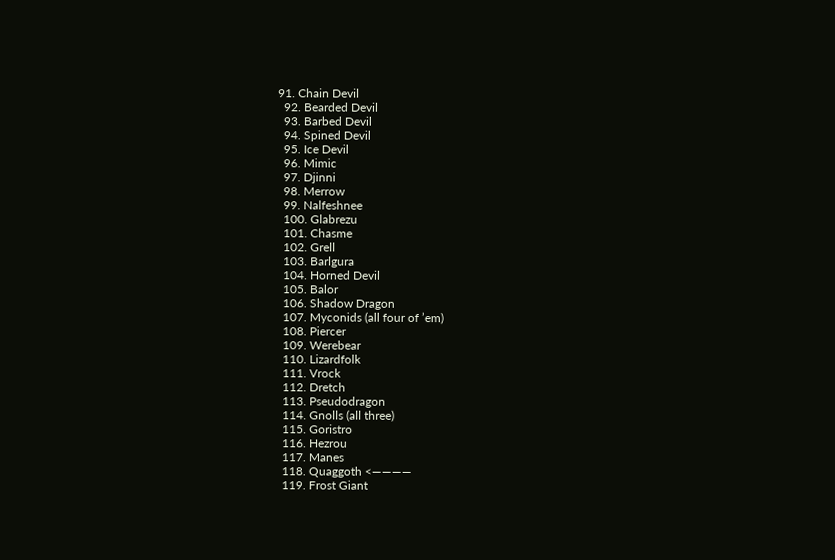91. Chain Devil
  92. Bearded Devil
  93. Barbed Devil
  94. Spined Devil
  95. Ice Devil
  96. Mimic
  97. Djinni
  98. Merrow
  99. Nalfeshnee
  100. Glabrezu
  101. Chasme
  102. Grell
  103. Barlgura
  104. Horned Devil
  105. Balor
  106. Shadow Dragon
  107. Myconids (all four of ’em)
  108. Piercer
  109. Werebear
  110. Lizardfolk
  111. Vrock
  112. Dretch
  113. Pseudodragon
  114. Gnolls (all three)
  115. Goristro
  116. Hezrou
  117. Manes
  118. Quaggoth <————
  119. Frost Giant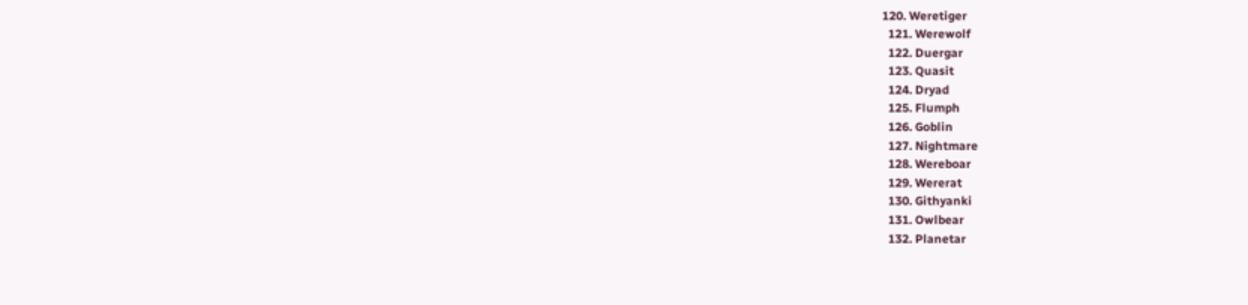120. Weretiger
  121. Werewolf
  122. Duergar
  123. Quasit
  124. Dryad
  125. Flumph
  126. Goblin
  127. Nightmare
  128. Wereboar
  129. Wererat
  130. Githyanki
  131. Owlbear
  132. Planetar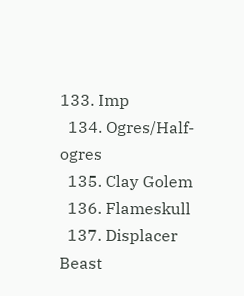133. Imp
  134. Ogres/Half-ogres
  135. Clay Golem
  136. Flameskull
  137. Displacer Beast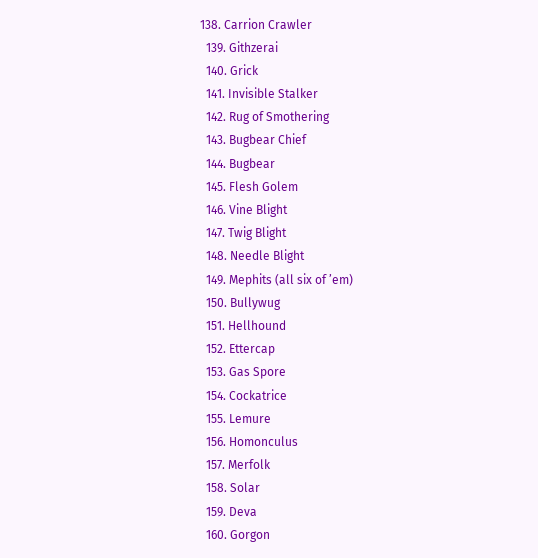138. Carrion Crawler
  139. Githzerai
  140. Grick
  141. Invisible Stalker
  142. Rug of Smothering
  143. Bugbear Chief
  144. Bugbear
  145. Flesh Golem
  146. Vine Blight
  147. Twig Blight
  148. Needle Blight
  149. Mephits (all six of ’em)
  150. Bullywug
  151. Hellhound
  152. Ettercap
  153. Gas Spore
  154. Cockatrice
  155. Lemure
  156. Homonculus
  157. Merfolk
  158. Solar
  159. Deva
  160. Gorgon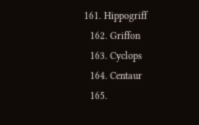161. Hippogriff
  162. Griffon
  163. Cyclops
  164. Centaur
  165.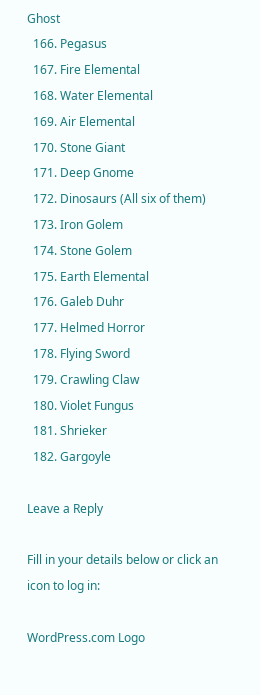Ghost
  166. Pegasus
  167. Fire Elemental
  168. Water Elemental
  169. Air Elemental
  170. Stone Giant
  171. Deep Gnome
  172. Dinosaurs (All six of them)
  173. Iron Golem
  174. Stone Golem
  175. Earth Elemental
  176. Galeb Duhr
  177. Helmed Horror
  178. Flying Sword
  179. Crawling Claw
  180. Violet Fungus
  181. Shrieker
  182. Gargoyle

Leave a Reply

Fill in your details below or click an icon to log in:

WordPress.com Logo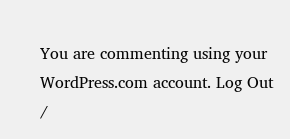You are commenting using your WordPress.com account. Log Out /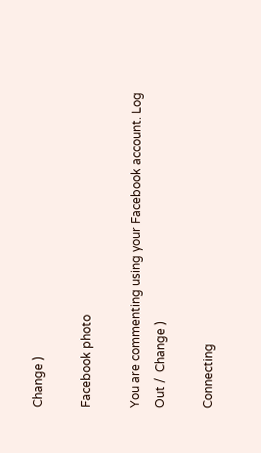Change )

Facebook photo

You are commenting using your Facebook account. Log Out /  Change )

Connecting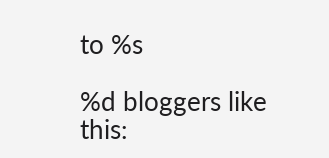to %s

%d bloggers like this: